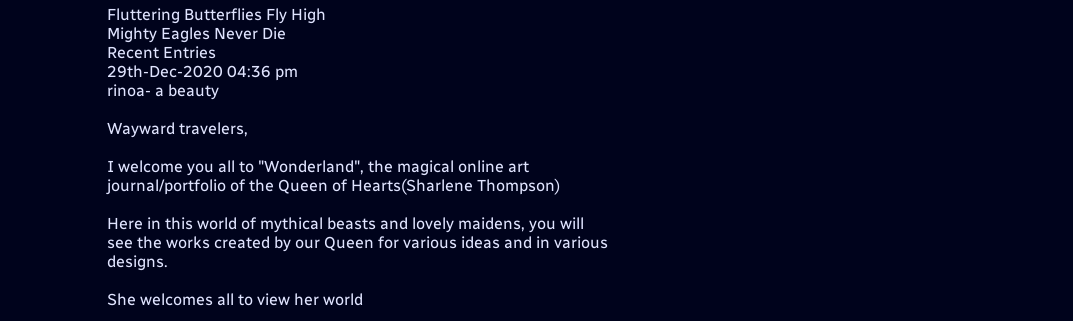Fluttering Butterflies Fly High
Mighty Eagles Never Die
Recent Entries
29th-Dec-2020 04:36 pm
rinoa- a beauty

Wayward travelers,

I welcome you all to "Wonderland", the magical online art journal/portfolio of the Queen of Hearts(Sharlene Thompson)

Here in this world of mythical beasts and lovely maidens, you will see the works created by our Queen for various ideas and in various designs.

She welcomes all to view her world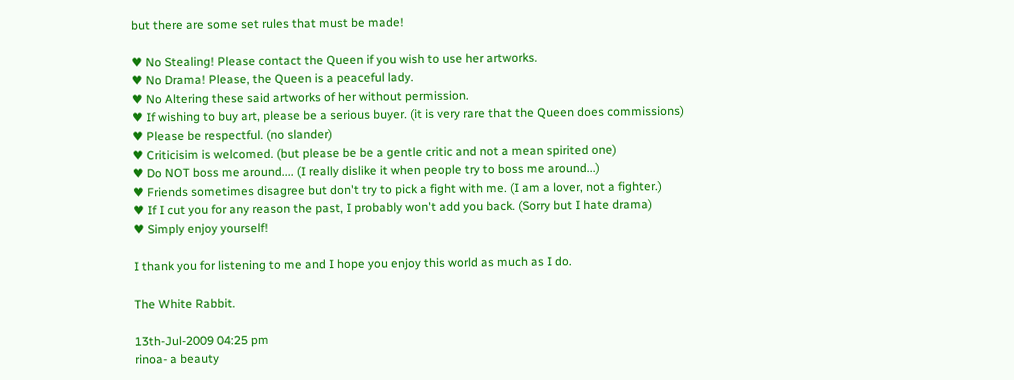but there are some set rules that must be made!

♥ No Stealing! Please contact the Queen if you wish to use her artworks.
♥ No Drama! Please, the Queen is a peaceful lady.
♥ No Altering these said artworks of her without permission.
♥ If wishing to buy art, please be a serious buyer. (it is very rare that the Queen does commissions)
♥ Please be respectful. (no slander)
♥ Criticisim is welcomed. (but please be be a gentle critic and not a mean spirited one)
♥ Do NOT boss me around.... (I really dislike it when people try to boss me around...)
♥ Friends sometimes disagree but don't try to pick a fight with me. (I am a lover, not a fighter.)
♥ If I cut you for any reason the past, I probably won't add you back. (Sorry but I hate drama)
♥ Simply enjoy yourself!

I thank you for listening to me and I hope you enjoy this world as much as I do.

The White Rabbit.

13th-Jul-2009 04:25 pm
rinoa- a beauty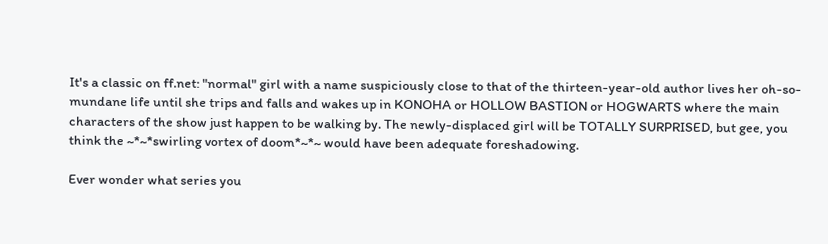It's a classic on ff.net: "normal" girl with a name suspiciously close to that of the thirteen-year-old author lives her oh-so-mundane life until she trips and falls and wakes up in KONOHA or HOLLOW BASTION or HOGWARTS where the main characters of the show just happen to be walking by. The newly-displaced girl will be TOTALLY SURPRISED, but gee, you think the ~*~*swirling vortex of doom*~*~ would have been adequate foreshadowing.

Ever wonder what series you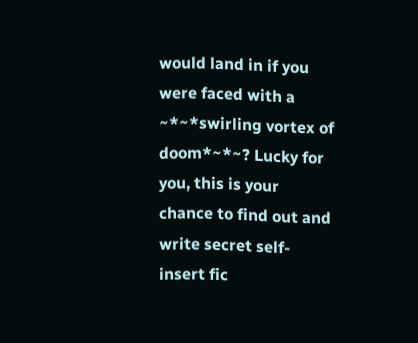would land in if you were faced with a ~*~*swirling vortex of doom*~*~? Lucky for you, this is your chance to find out and write secret self-insert fic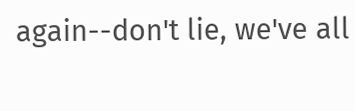again--don't lie, we've all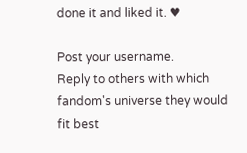done it and liked it. ♥

Post your username.
Reply to others with which fandom's universe they would fit best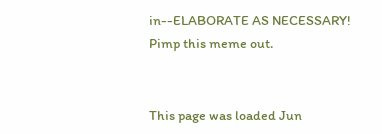in--ELABORATE AS NECESSARY!
Pimp this meme out.


This page was loaded Jun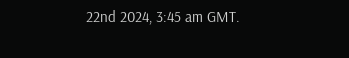22nd 2024, 3:45 am GMT.